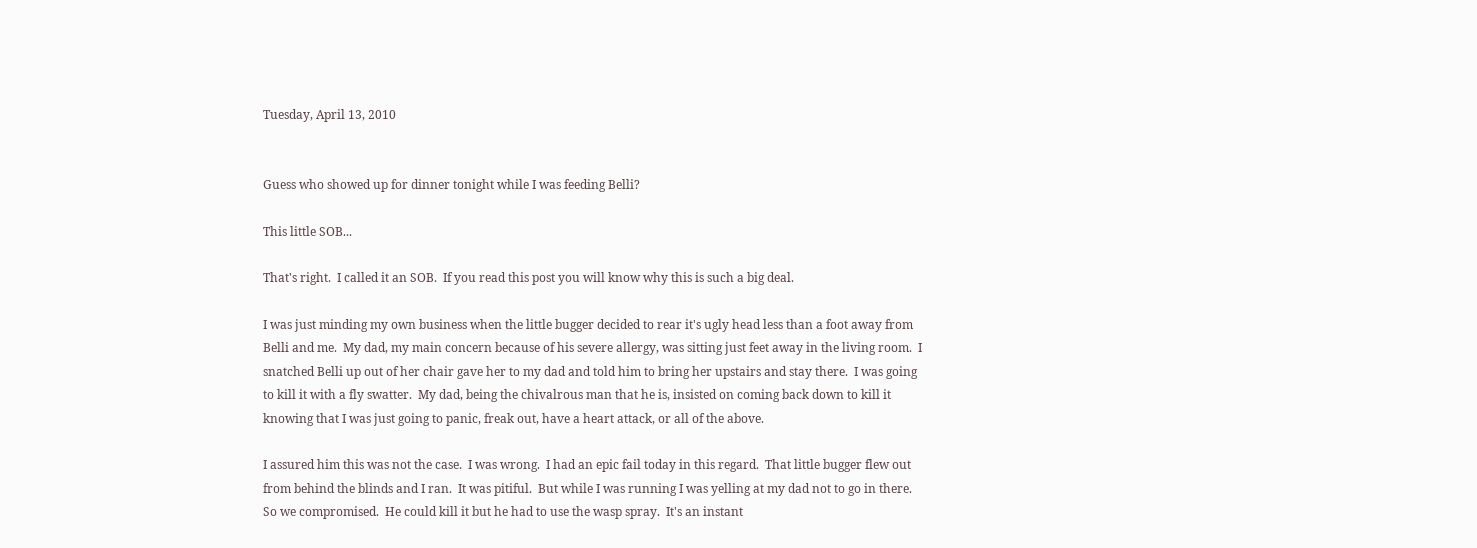Tuesday, April 13, 2010


Guess who showed up for dinner tonight while I was feeding Belli?

This little SOB...

That's right.  I called it an SOB.  If you read this post you will know why this is such a big deal.

I was just minding my own business when the little bugger decided to rear it's ugly head less than a foot away from Belli and me.  My dad, my main concern because of his severe allergy, was sitting just feet away in the living room.  I snatched Belli up out of her chair gave her to my dad and told him to bring her upstairs and stay there.  I was going to kill it with a fly swatter.  My dad, being the chivalrous man that he is, insisted on coming back down to kill it knowing that I was just going to panic, freak out, have a heart attack, or all of the above.

I assured him this was not the case.  I was wrong.  I had an epic fail today in this regard.  That little bugger flew out from behind the blinds and I ran.  It was pitiful.  But while I was running I was yelling at my dad not to go in there.  So we compromised.  He could kill it but he had to use the wasp spray.  It's an instant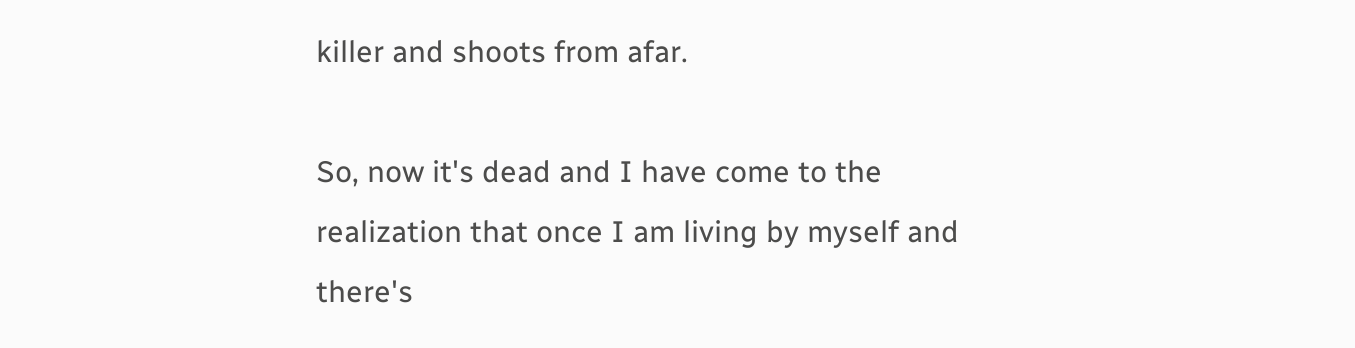killer and shoots from afar.

So, now it's dead and I have come to the realization that once I am living by myself and there's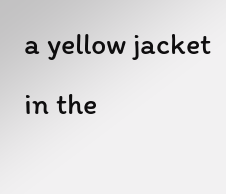a yellow jacket in the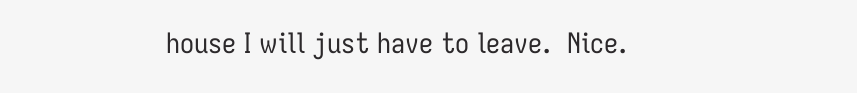house I will just have to leave.  Nice.